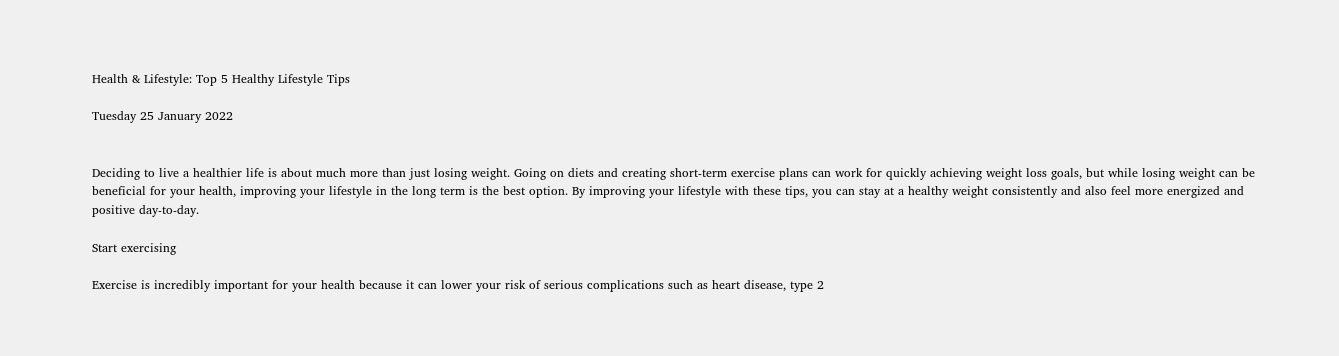Health & Lifestyle: Top 5 Healthy Lifestyle Tips

Tuesday 25 January 2022


Deciding to live a healthier life is about much more than just losing weight. Going on diets and creating short-term exercise plans can work for quickly achieving weight loss goals, but while losing weight can be beneficial for your health, improving your lifestyle in the long term is the best option. By improving your lifestyle with these tips, you can stay at a healthy weight consistently and also feel more energized and positive day-to-day.

Start exercising

Exercise is incredibly important for your health because it can lower your risk of serious complications such as heart disease, type 2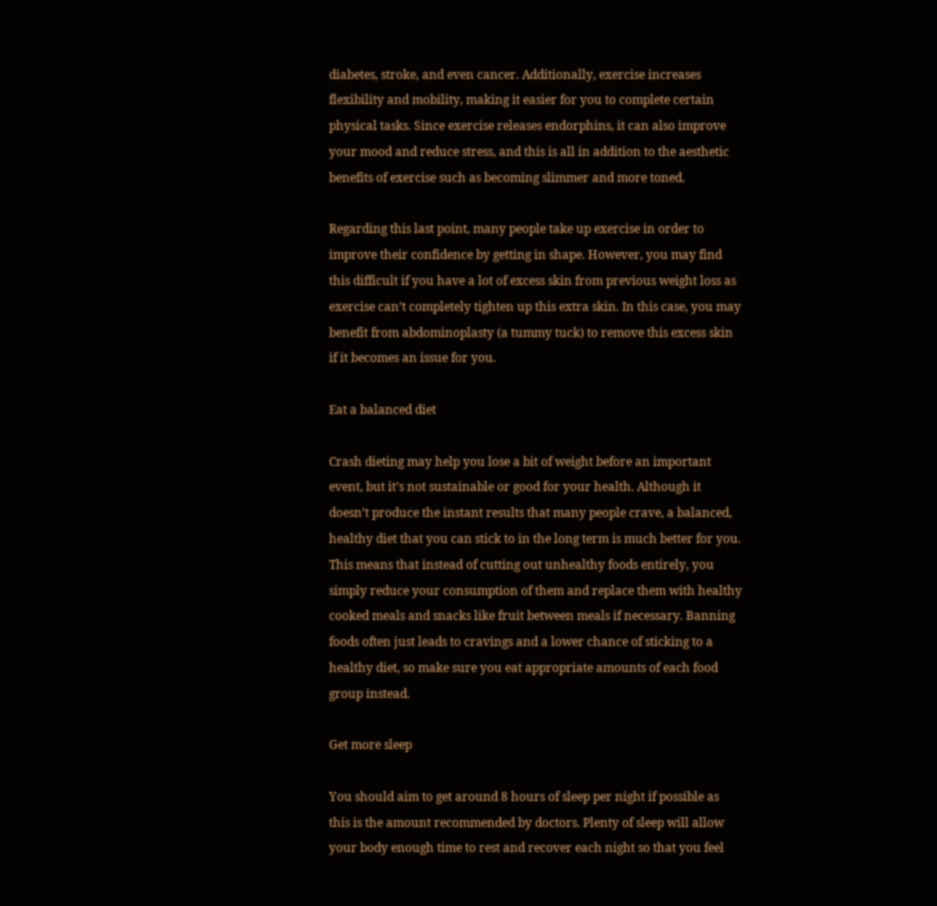diabetes, stroke, and even cancer. Additionally, exercise increases flexibility and mobility, making it easier for you to complete certain physical tasks. Since exercise releases endorphins, it can also improve your mood and reduce stress, and this is all in addition to the aesthetic benefits of exercise such as becoming slimmer and more toned.

Regarding this last point, many people take up exercise in order to improve their confidence by getting in shape. However, you may find this difficult if you have a lot of excess skin from previous weight loss as exercise can’t completely tighten up this extra skin. In this case, you may benefit from abdominoplasty (a tummy tuck) to remove this excess skin if it becomes an issue for you.

Eat a balanced diet

Crash dieting may help you lose a bit of weight before an important event, but it’s not sustainable or good for your health. Although it doesn’t produce the instant results that many people crave, a balanced, healthy diet that you can stick to in the long term is much better for you. This means that instead of cutting out unhealthy foods entirely, you simply reduce your consumption of them and replace them with healthy cooked meals and snacks like fruit between meals if necessary. Banning foods often just leads to cravings and a lower chance of sticking to a healthy diet, so make sure you eat appropriate amounts of each food group instead.

Get more sleep

You should aim to get around 8 hours of sleep per night if possible as this is the amount recommended by doctors. Plenty of sleep will allow your body enough time to rest and recover each night so that you feel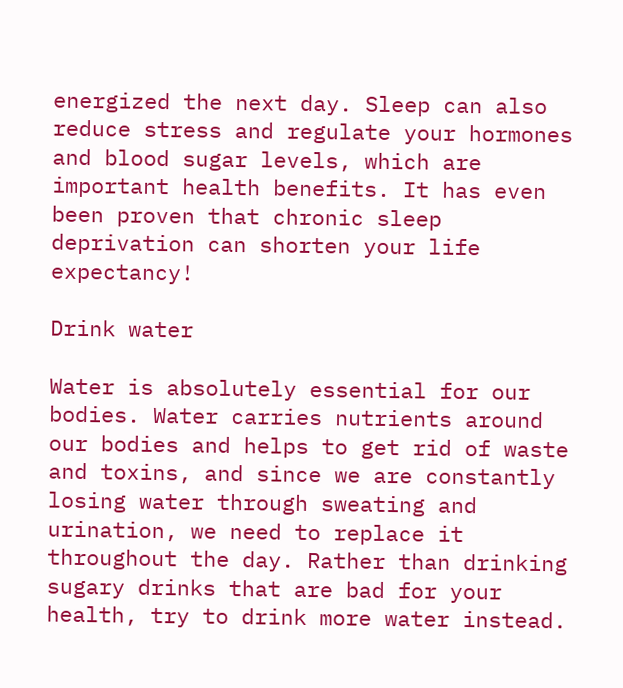energized the next day. Sleep can also reduce stress and regulate your hormones and blood sugar levels, which are important health benefits. It has even been proven that chronic sleep deprivation can shorten your life expectancy!

Drink water

Water is absolutely essential for our bodies. Water carries nutrients around our bodies and helps to get rid of waste and toxins, and since we are constantly losing water through sweating and urination, we need to replace it throughout the day. Rather than drinking sugary drinks that are bad for your health, try to drink more water instead.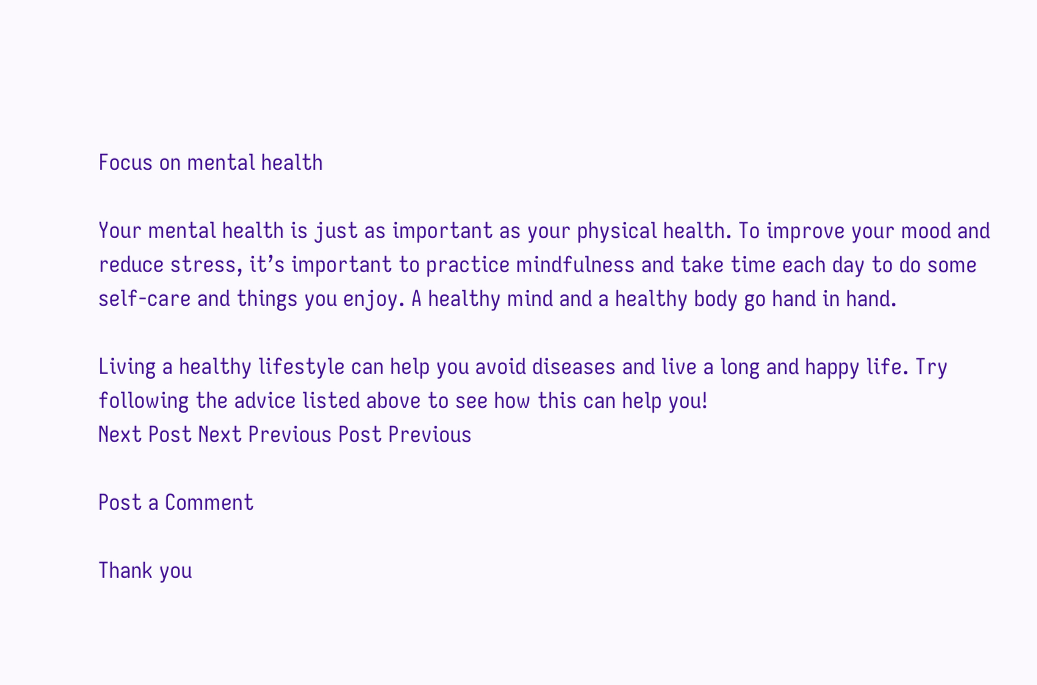Focus on mental health

Your mental health is just as important as your physical health. To improve your mood and reduce stress, it’s important to practice mindfulness and take time each day to do some self-care and things you enjoy. A healthy mind and a healthy body go hand in hand.

Living a healthy lifestyle can help you avoid diseases and live a long and happy life. Try following the advice listed above to see how this can help you!
Next Post Next Previous Post Previous

Post a Comment

Thank you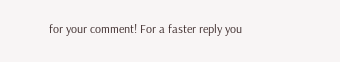for your comment! For a faster reply you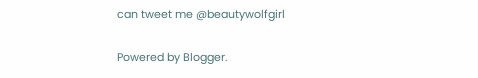can tweet me @beautywolfgirl

Powered by Blogger.